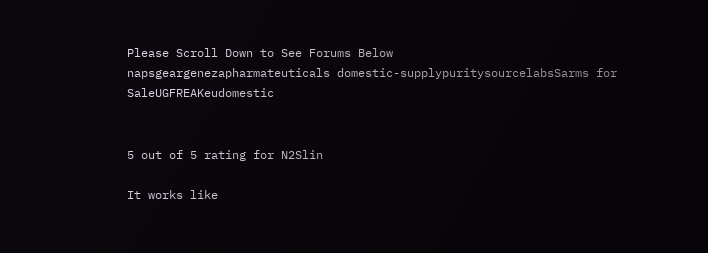Please Scroll Down to See Forums Below
napsgeargenezapharmateuticals domestic-supplypuritysourcelabsSarms for SaleUGFREAKeudomestic


5 out of 5 rating for N2Slin

It works like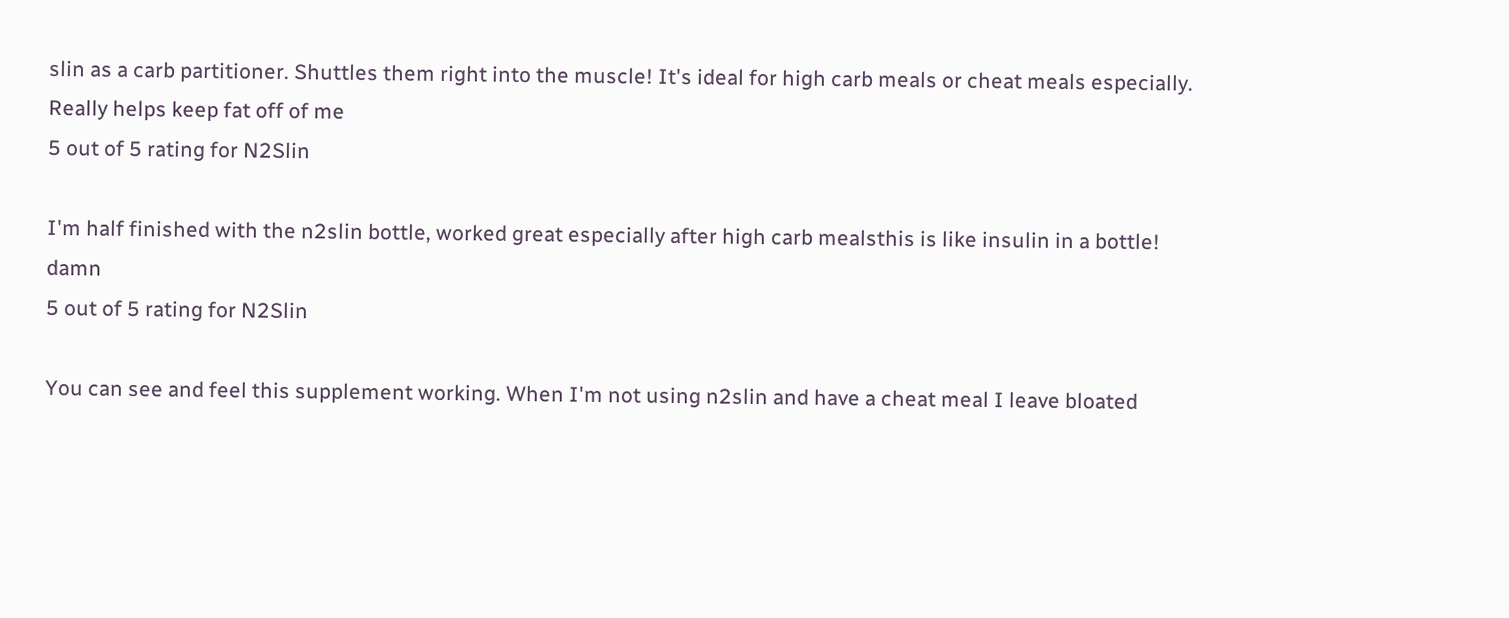slin as a carb partitioner. Shuttles them right into the muscle! It's ideal for high carb meals or cheat meals especially. Really helps keep fat off of me
5 out of 5 rating for N2Slin

I'm half finished with the n2slin bottle, worked great especially after high carb mealsthis is like insulin in a bottle! damn
5 out of 5 rating for N2Slin

You can see and feel this supplement working. When I'm not using n2slin and have a cheat meal I leave bloated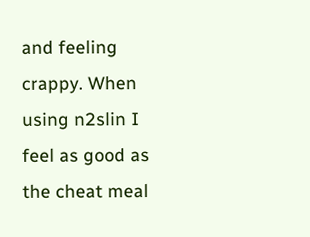and feeling crappy. When using n2slin I feel as good as the cheat meal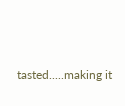tasted.....making it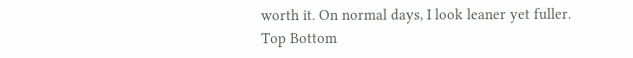worth it. On normal days, I look leaner yet fuller.
Top Bottom